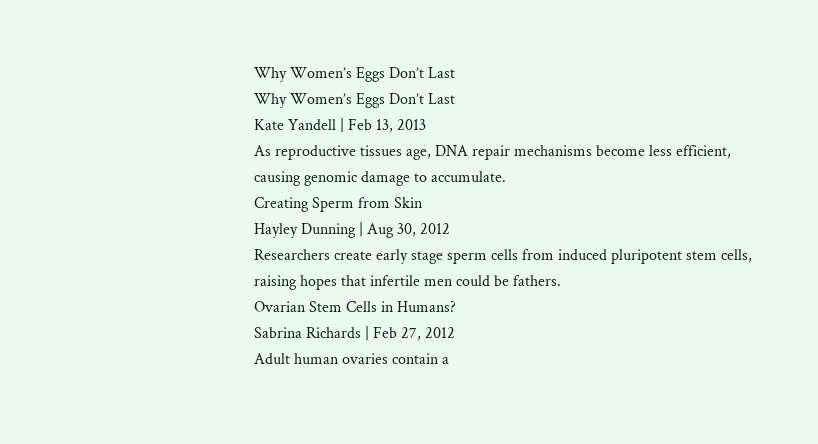Why Women’s Eggs Don’t Last
Why Women’s Eggs Don’t Last
Kate Yandell | Feb 13, 2013
As reproductive tissues age, DNA repair mechanisms become less efficient, causing genomic damage to accumulate.
Creating Sperm from Skin
Hayley Dunning | Aug 30, 2012
Researchers create early stage sperm cells from induced pluripotent stem cells, raising hopes that infertile men could be fathers.
Ovarian Stem Cells in Humans?
Sabrina Richards | Feb 27, 2012
Adult human ovaries contain a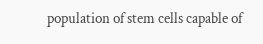population of stem cells capable of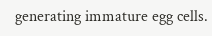generating immature egg cells.